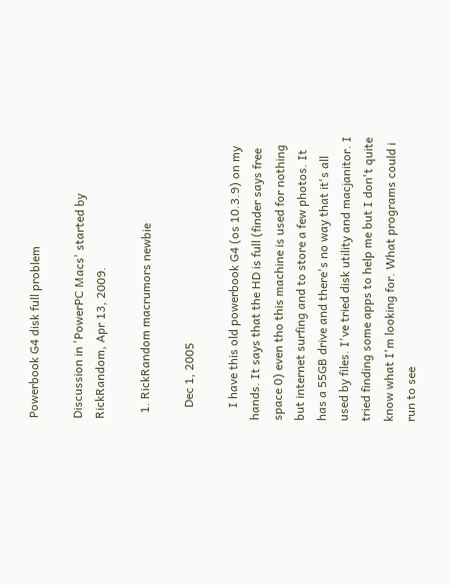Powerbook G4 disk full problem

Discussion in 'PowerPC Macs' started by RickRandom, Apr 13, 2009.

  1. RickRandom macrumors newbie

    Dec 1, 2005

    I have this old powerbook G4 (os 10.3.9) on my hands. It says that the HD is full (finder says free space 0) even tho this machine is used for nothing but internet surfing and to store a few photos. It has a 55GB drive and there's no way that it's all used by files. I've tried disk utility and macjanitor. I tried finding some apps to help me but I don't quite know what I'm looking for. What programs could i run to see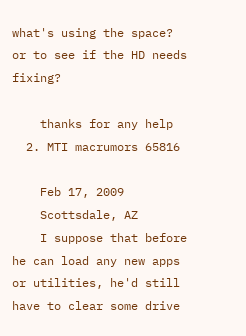what's using the space? or to see if the HD needs fixing?

    thanks for any help
  2. MTI macrumors 65816

    Feb 17, 2009
    Scottsdale, AZ
    I suppose that before he can load any new apps or utilities, he'd still have to clear some drive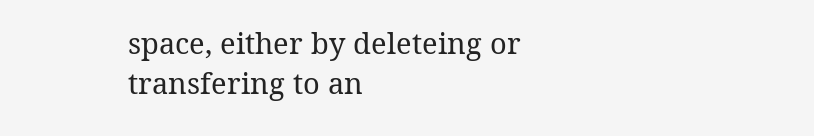space, either by deleteing or transfering to an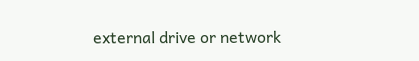external drive or network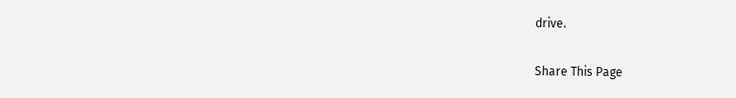drive.

Share This Page